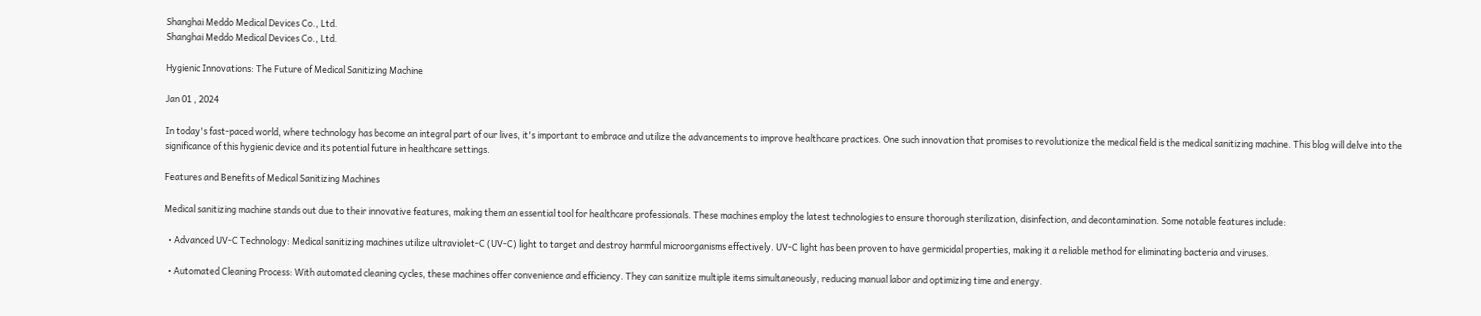Shanghai Meddo Medical Devices Co., Ltd.
Shanghai Meddo Medical Devices Co., Ltd.

Hygienic Innovations: The Future of Medical Sanitizing Machine

Jan 01 , 2024

In today's fast-paced world, where technology has become an integral part of our lives, it's important to embrace and utilize the advancements to improve healthcare practices. One such innovation that promises to revolutionize the medical field is the medical sanitizing machine. This blog will delve into the significance of this hygienic device and its potential future in healthcare settings.

Features and Benefits of Medical Sanitizing Machines

Medical sanitizing machine stands out due to their innovative features, making them an essential tool for healthcare professionals. These machines employ the latest technologies to ensure thorough sterilization, disinfection, and decontamination. Some notable features include:

  • Advanced UV-C Technology: Medical sanitizing machines utilize ultraviolet-C (UV-C) light to target and destroy harmful microorganisms effectively. UV-C light has been proven to have germicidal properties, making it a reliable method for eliminating bacteria and viruses.

  • Automated Cleaning Process: With automated cleaning cycles, these machines offer convenience and efficiency. They can sanitize multiple items simultaneously, reducing manual labor and optimizing time and energy.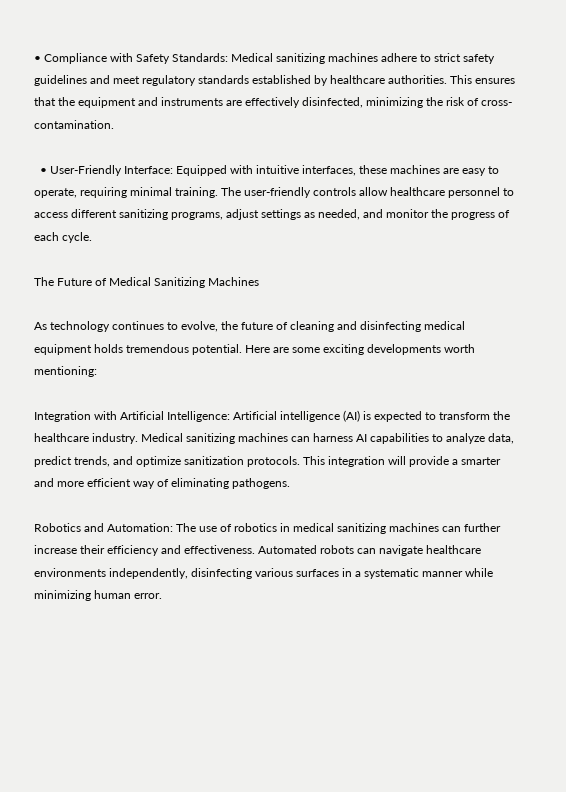• Compliance with Safety Standards: Medical sanitizing machines adhere to strict safety guidelines and meet regulatory standards established by healthcare authorities. This ensures that the equipment and instruments are effectively disinfected, minimizing the risk of cross-contamination.

  • User-Friendly Interface: Equipped with intuitive interfaces, these machines are easy to operate, requiring minimal training. The user-friendly controls allow healthcare personnel to access different sanitizing programs, adjust settings as needed, and monitor the progress of each cycle.

The Future of Medical Sanitizing Machines

As technology continues to evolve, the future of cleaning and disinfecting medical equipment holds tremendous potential. Here are some exciting developments worth mentioning:

Integration with Artificial Intelligence: Artificial intelligence (AI) is expected to transform the healthcare industry. Medical sanitizing machines can harness AI capabilities to analyze data, predict trends, and optimize sanitization protocols. This integration will provide a smarter and more efficient way of eliminating pathogens.

Robotics and Automation: The use of robotics in medical sanitizing machines can further increase their efficiency and effectiveness. Automated robots can navigate healthcare environments independently, disinfecting various surfaces in a systematic manner while minimizing human error.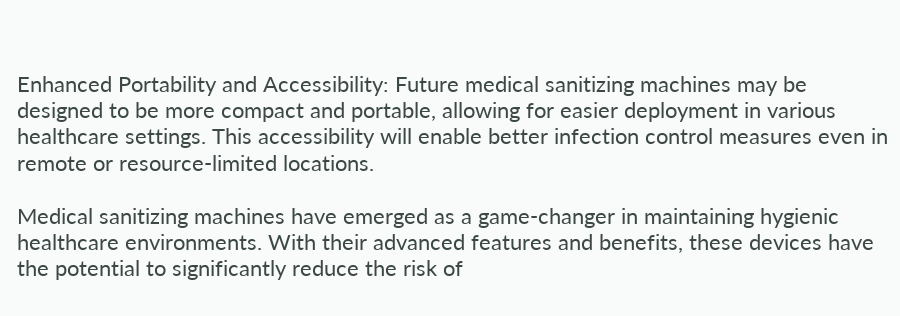Enhanced Portability and Accessibility: Future medical sanitizing machines may be designed to be more compact and portable, allowing for easier deployment in various healthcare settings. This accessibility will enable better infection control measures even in remote or resource-limited locations.

Medical sanitizing machines have emerged as a game-changer in maintaining hygienic healthcare environments. With their advanced features and benefits, these devices have the potential to significantly reduce the risk of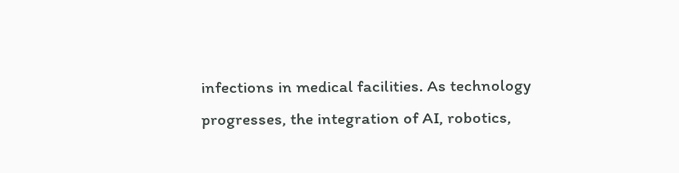infections in medical facilities. As technology progresses, the integration of AI, robotics,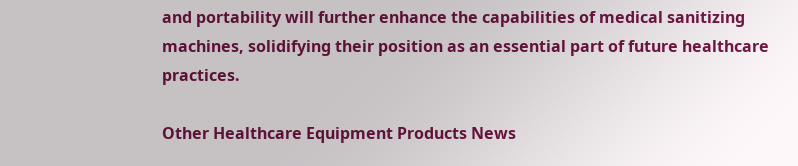and portability will further enhance the capabilities of medical sanitizing machines, solidifying their position as an essential part of future healthcare practices.

Other Healthcare Equipment Products News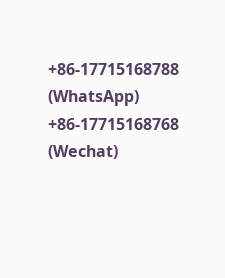+86-17715168788 (WhatsApp)
+86-17715168768 (Wechat)